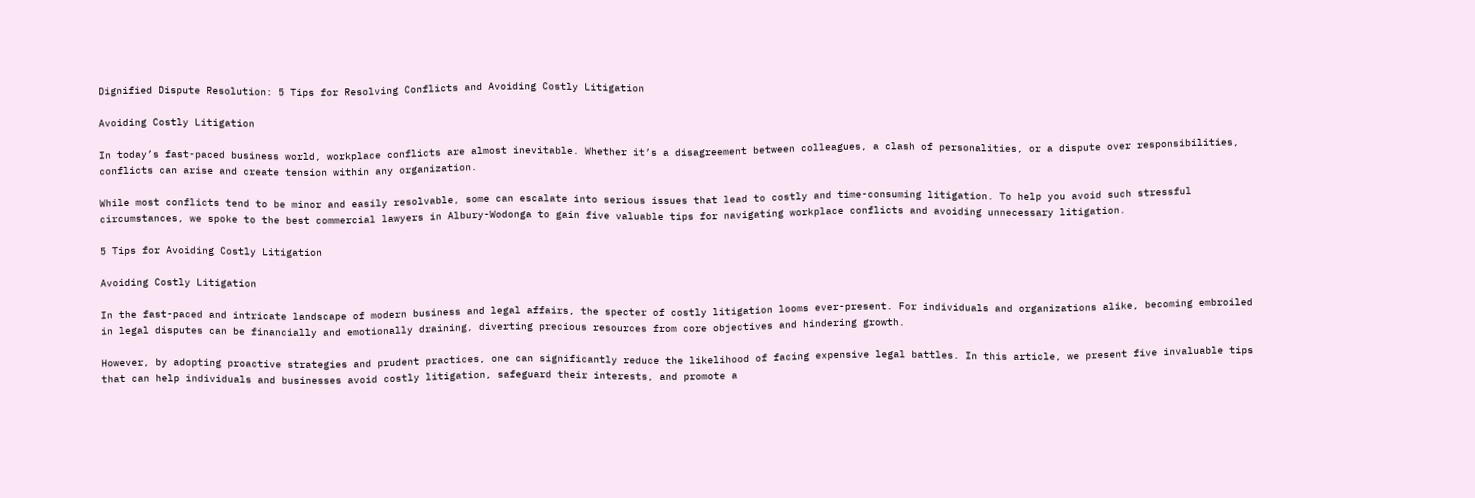Dignified Dispute Resolution: 5 Tips for Resolving Conflicts and Avoiding Costly Litigation

Avoiding Costly Litigation

In today’s fast-paced business world, workplace conflicts are almost inevitable. Whether it’s a disagreement between colleagues, a clash of personalities, or a dispute over responsibilities, conflicts can arise and create tension within any organization.

While most conflicts tend to be minor and easily resolvable, some can escalate into serious issues that lead to costly and time-consuming litigation. To help you avoid such stressful circumstances, we spoke to the best commercial lawyers in Albury-Wodonga to gain five valuable tips for navigating workplace conflicts and avoiding unnecessary litigation.

5 Tips for Avoiding Costly Litigation

Avoiding Costly Litigation

In the fast-paced and intricate landscape of modern business and legal affairs, the specter of costly litigation looms ever-present. For individuals and organizations alike, becoming embroiled in legal disputes can be financially and emotionally draining, diverting precious resources from core objectives and hindering growth.

However, by adopting proactive strategies and prudent practices, one can significantly reduce the likelihood of facing expensive legal battles. In this article, we present five invaluable tips that can help individuals and businesses avoid costly litigation, safeguard their interests, and promote a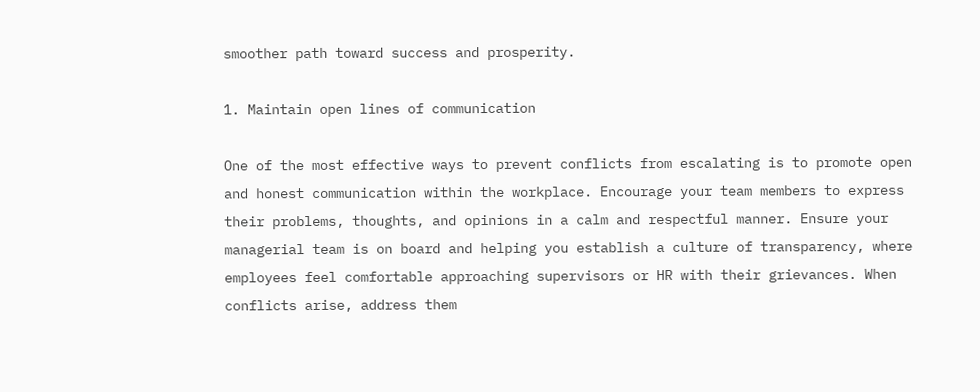smoother path toward success and prosperity.

1. Maintain open lines of communication

One of the most effective ways to prevent conflicts from escalating is to promote open and honest communication within the workplace. Encourage your team members to express their problems, thoughts, and opinions in a calm and respectful manner. Ensure your managerial team is on board and helping you establish a culture of transparency, where employees feel comfortable approaching supervisors or HR with their grievances. When conflicts arise, address them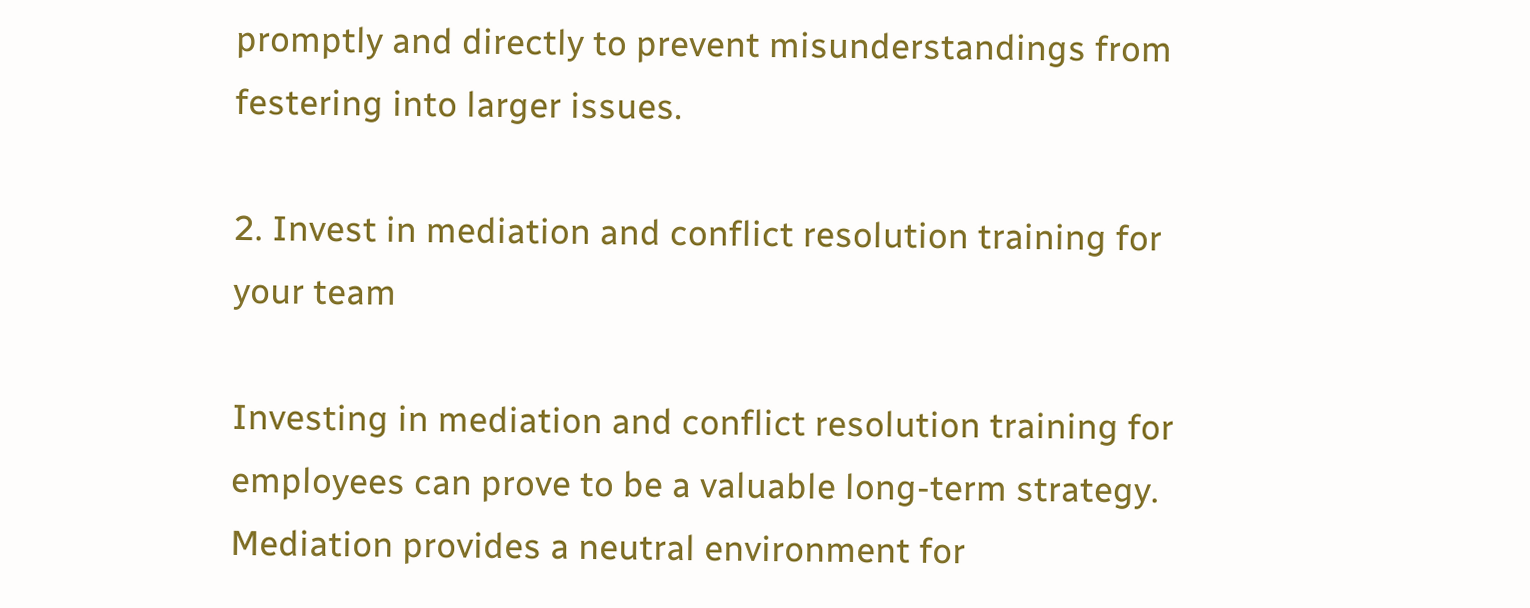promptly and directly to prevent misunderstandings from festering into larger issues.

2. Invest in mediation and conflict resolution training for your team

Investing in mediation and conflict resolution training for employees can prove to be a valuable long-term strategy. Mediation provides a neutral environment for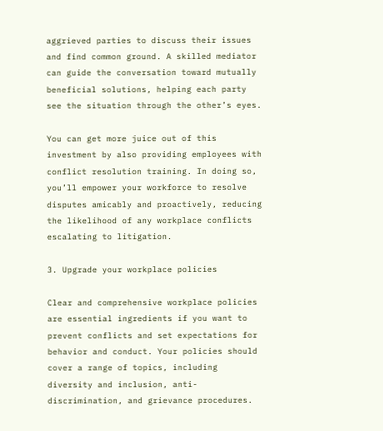aggrieved parties to discuss their issues and find common ground. A skilled mediator can guide the conversation toward mutually beneficial solutions, helping each party see the situation through the other’s eyes.

You can get more juice out of this investment by also providing employees with conflict resolution training. In doing so, you’ll empower your workforce to resolve disputes amicably and proactively, reducing the likelihood of any workplace conflicts escalating to litigation.

3. Upgrade your workplace policies

Clear and comprehensive workplace policies are essential ingredients if you want to prevent conflicts and set expectations for behavior and conduct. Your policies should cover a range of topics, including diversity and inclusion, anti-discrimination, and grievance procedures.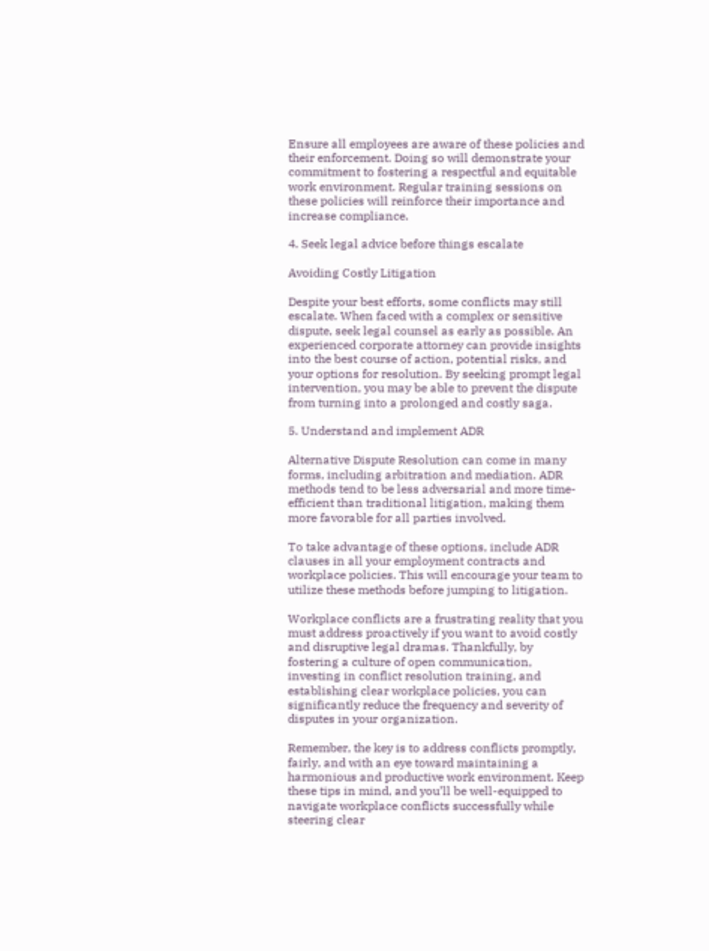Ensure all employees are aware of these policies and their enforcement. Doing so will demonstrate your commitment to fostering a respectful and equitable work environment. Regular training sessions on these policies will reinforce their importance and increase compliance.

4. Seek legal advice before things escalate

Avoiding Costly Litigation

Despite your best efforts, some conflicts may still escalate. When faced with a complex or sensitive dispute, seek legal counsel as early as possible. An experienced corporate attorney can provide insights into the best course of action, potential risks, and your options for resolution. By seeking prompt legal intervention, you may be able to prevent the dispute from turning into a prolonged and costly saga.

5. Understand and implement ADR

Alternative Dispute Resolution can come in many forms, including arbitration and mediation. ADR methods tend to be less adversarial and more time-efficient than traditional litigation, making them more favorable for all parties involved.

To take advantage of these options, include ADR clauses in all your employment contracts and workplace policies. This will encourage your team to utilize these methods before jumping to litigation.

Workplace conflicts are a frustrating reality that you must address proactively if you want to avoid costly and disruptive legal dramas. Thankfully, by fostering a culture of open communication, investing in conflict resolution training, and establishing clear workplace policies, you can significantly reduce the frequency and severity of disputes in your organization.

Remember, the key is to address conflicts promptly, fairly, and with an eye toward maintaining a harmonious and productive work environment. Keep these tips in mind, and you’ll be well-equipped to navigate workplace conflicts successfully while steering clear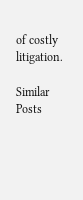of costly litigation.

Similar Posts